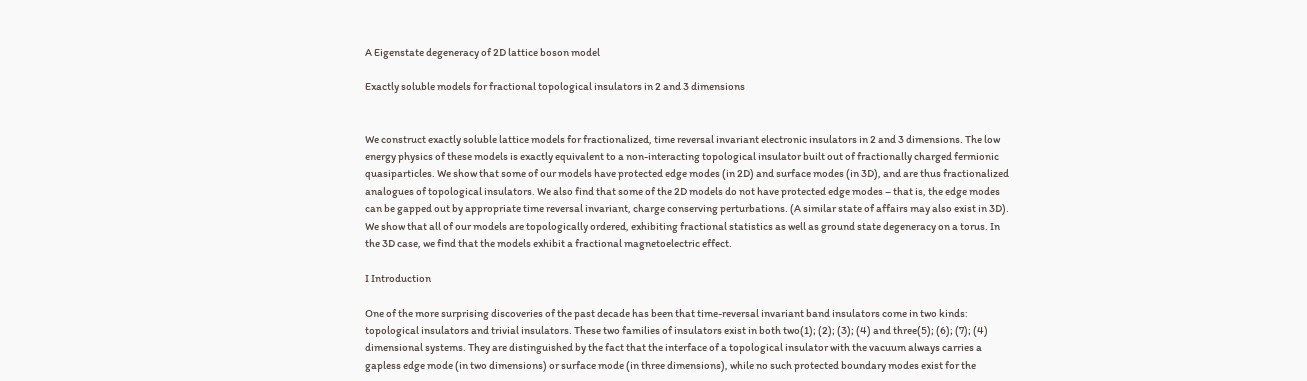A Eigenstate degeneracy of 2D lattice boson model

Exactly soluble models for fractional topological insulators in 2 and 3 dimensions


We construct exactly soluble lattice models for fractionalized, time reversal invariant electronic insulators in 2 and 3 dimensions. The low energy physics of these models is exactly equivalent to a non-interacting topological insulator built out of fractionally charged fermionic quasiparticles. We show that some of our models have protected edge modes (in 2D) and surface modes (in 3D), and are thus fractionalized analogues of topological insulators. We also find that some of the 2D models do not have protected edge modes – that is, the edge modes can be gapped out by appropriate time reversal invariant, charge conserving perturbations. (A similar state of affairs may also exist in 3D). We show that all of our models are topologically ordered, exhibiting fractional statistics as well as ground state degeneracy on a torus. In the 3D case, we find that the models exhibit a fractional magnetoelectric effect.

I Introduction

One of the more surprising discoveries of the past decade has been that time-reversal invariant band insulators come in two kinds: topological insulators and trivial insulators. These two families of insulators exist in both two(1); (2); (3); (4) and three(5); (6); (7); (4) dimensional systems. They are distinguished by the fact that the interface of a topological insulator with the vacuum always carries a gapless edge mode (in two dimensions) or surface mode (in three dimensions), while no such protected boundary modes exist for the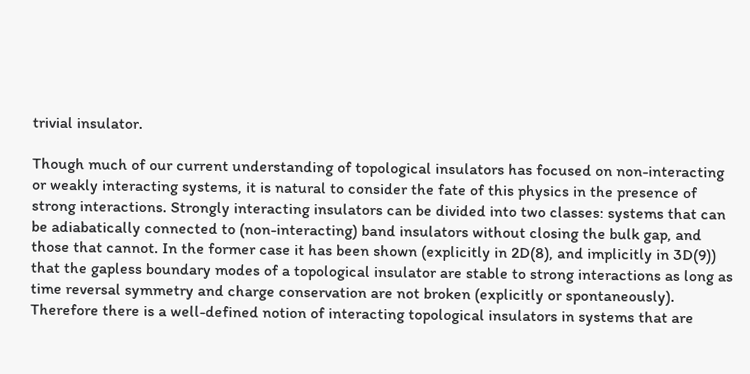trivial insulator.

Though much of our current understanding of topological insulators has focused on non-interacting or weakly interacting systems, it is natural to consider the fate of this physics in the presence of strong interactions. Strongly interacting insulators can be divided into two classes: systems that can be adiabatically connected to (non-interacting) band insulators without closing the bulk gap, and those that cannot. In the former case it has been shown (explicitly in 2D(8), and implicitly in 3D(9)) that the gapless boundary modes of a topological insulator are stable to strong interactions as long as time reversal symmetry and charge conservation are not broken (explicitly or spontaneously). Therefore there is a well-defined notion of interacting topological insulators in systems that are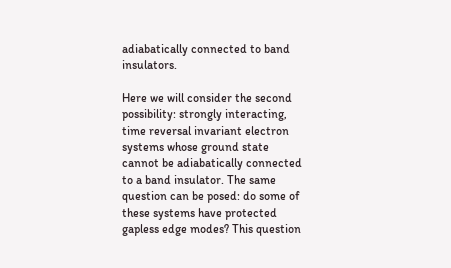adiabatically connected to band insulators.

Here we will consider the second possibility: strongly interacting, time reversal invariant electron systems whose ground state cannot be adiabatically connected to a band insulator. The same question can be posed: do some of these systems have protected gapless edge modes? This question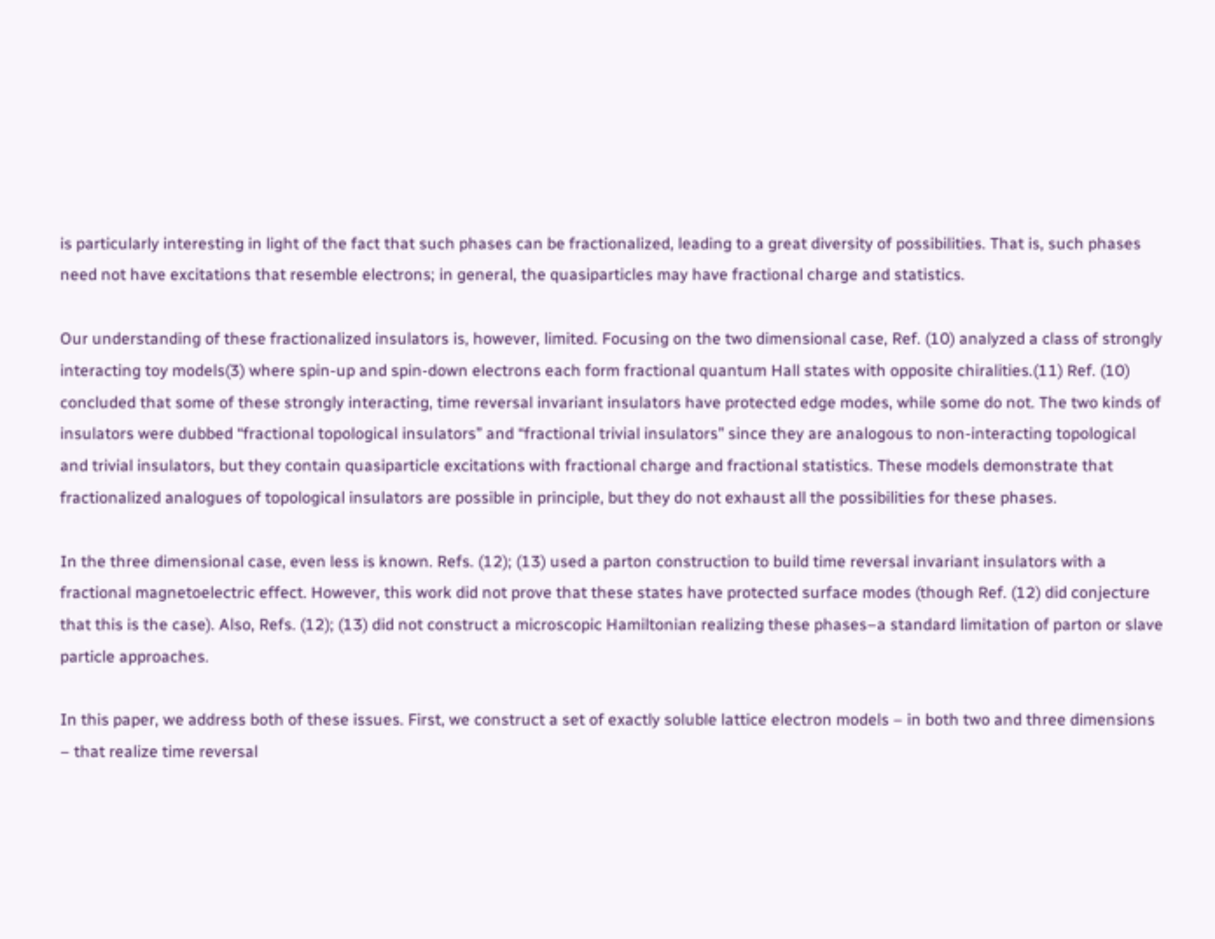is particularly interesting in light of the fact that such phases can be fractionalized, leading to a great diversity of possibilities. That is, such phases need not have excitations that resemble electrons; in general, the quasiparticles may have fractional charge and statistics.

Our understanding of these fractionalized insulators is, however, limited. Focusing on the two dimensional case, Ref. (10) analyzed a class of strongly interacting toy models(3) where spin-up and spin-down electrons each form fractional quantum Hall states with opposite chiralities.(11) Ref. (10) concluded that some of these strongly interacting, time reversal invariant insulators have protected edge modes, while some do not. The two kinds of insulators were dubbed “fractional topological insulators” and “fractional trivial insulators” since they are analogous to non-interacting topological and trivial insulators, but they contain quasiparticle excitations with fractional charge and fractional statistics. These models demonstrate that fractionalized analogues of topological insulators are possible in principle, but they do not exhaust all the possibilities for these phases.

In the three dimensional case, even less is known. Refs. (12); (13) used a parton construction to build time reversal invariant insulators with a fractional magnetoelectric effect. However, this work did not prove that these states have protected surface modes (though Ref. (12) did conjecture that this is the case). Also, Refs. (12); (13) did not construct a microscopic Hamiltonian realizing these phases–a standard limitation of parton or slave particle approaches.

In this paper, we address both of these issues. First, we construct a set of exactly soluble lattice electron models – in both two and three dimensions – that realize time reversal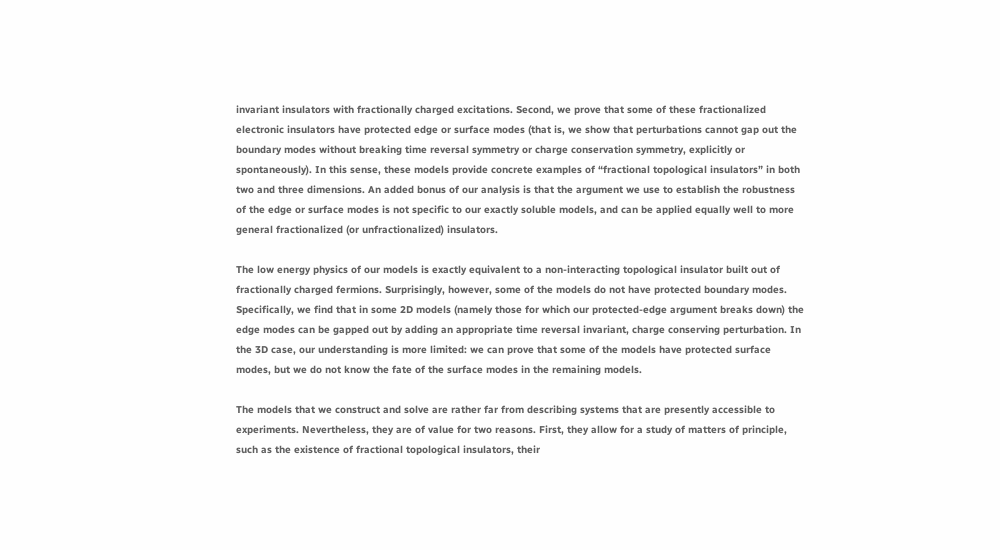invariant insulators with fractionally charged excitations. Second, we prove that some of these fractionalized electronic insulators have protected edge or surface modes (that is, we show that perturbations cannot gap out the boundary modes without breaking time reversal symmetry or charge conservation symmetry, explicitly or spontaneously). In this sense, these models provide concrete examples of “fractional topological insulators” in both two and three dimensions. An added bonus of our analysis is that the argument we use to establish the robustness of the edge or surface modes is not specific to our exactly soluble models, and can be applied equally well to more general fractionalized (or unfractionalized) insulators.

The low energy physics of our models is exactly equivalent to a non-interacting topological insulator built out of fractionally charged fermions. Surprisingly, however, some of the models do not have protected boundary modes. Specifically, we find that in some 2D models (namely those for which our protected-edge argument breaks down) the edge modes can be gapped out by adding an appropriate time reversal invariant, charge conserving perturbation. In the 3D case, our understanding is more limited: we can prove that some of the models have protected surface modes, but we do not know the fate of the surface modes in the remaining models.

The models that we construct and solve are rather far from describing systems that are presently accessible to experiments. Nevertheless, they are of value for two reasons. First, they allow for a study of matters of principle, such as the existence of fractional topological insulators, their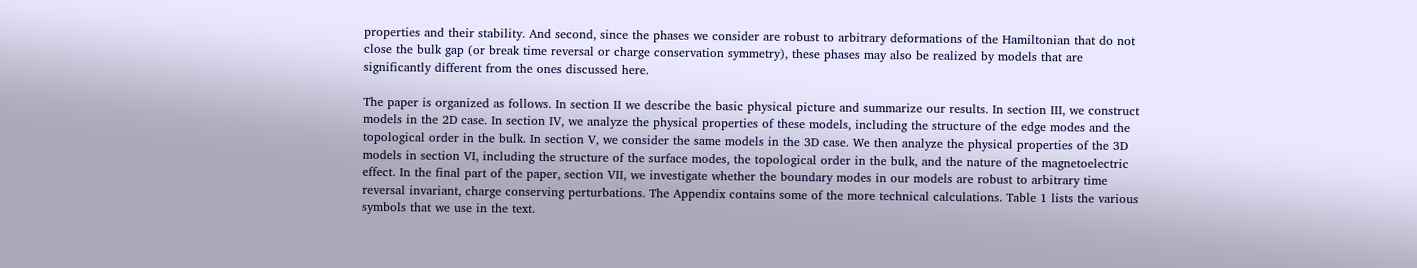properties and their stability. And second, since the phases we consider are robust to arbitrary deformations of the Hamiltonian that do not close the bulk gap (or break time reversal or charge conservation symmetry), these phases may also be realized by models that are significantly different from the ones discussed here.

The paper is organized as follows. In section II we describe the basic physical picture and summarize our results. In section III, we construct models in the 2D case. In section IV, we analyze the physical properties of these models, including the structure of the edge modes and the topological order in the bulk. In section V, we consider the same models in the 3D case. We then analyze the physical properties of the 3D models in section VI, including the structure of the surface modes, the topological order in the bulk, and the nature of the magnetoelectric effect. In the final part of the paper, section VII, we investigate whether the boundary modes in our models are robust to arbitrary time reversal invariant, charge conserving perturbations. The Appendix contains some of the more technical calculations. Table 1 lists the various symbols that we use in the text.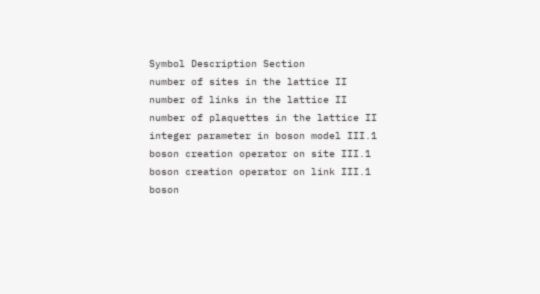Symbol Description Section
number of sites in the lattice II
number of links in the lattice II
number of plaquettes in the lattice II
integer parameter in boson model III.1
boson creation operator on site III.1
boson creation operator on link III.1
boson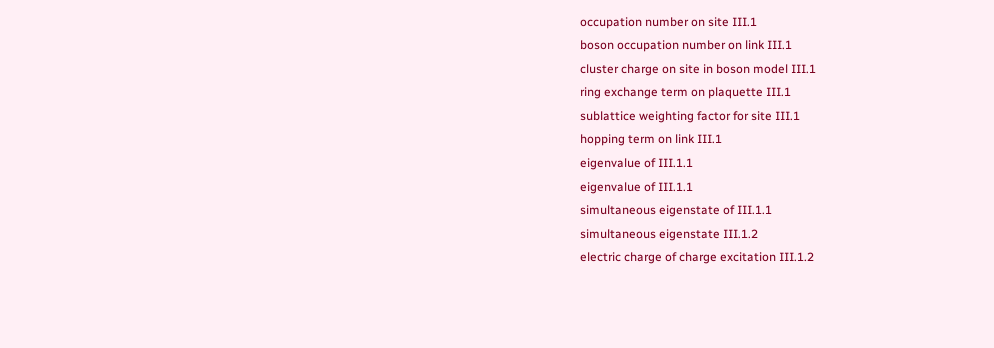occupation number on site III.1
boson occupation number on link III.1
cluster charge on site in boson model III.1
ring exchange term on plaquette III.1
sublattice weighting factor for site III.1
hopping term on link III.1
eigenvalue of III.1.1
eigenvalue of III.1.1
simultaneous eigenstate of III.1.1
simultaneous eigenstate III.1.2
electric charge of charge excitation III.1.2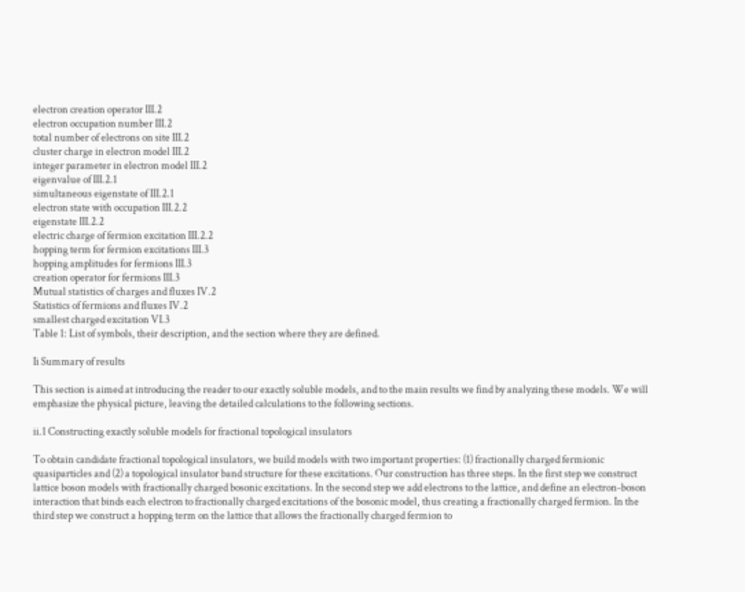electron creation operator III.2
electron occupation number III.2
total number of electrons on site III.2
cluster charge in electron model III.2
integer parameter in electron model III.2
eigenvalue of III.2.1
simultaneous eigenstate of III.2.1
electron state with occupation III.2.2
eigenstate III.2.2
electric charge of fermion excitation III.2.2
hopping term for fermion excitations III.3
hopping amplitudes for fermions III.3
creation operator for fermions III.3
Mutual statistics of charges and fluxes IV.2
Statistics of fermions and fluxes IV.2
smallest charged excitation VI.3
Table 1: List of symbols, their description, and the section where they are defined.

Ii Summary of results

This section is aimed at introducing the reader to our exactly soluble models, and to the main results we find by analyzing these models. We will emphasize the physical picture, leaving the detailed calculations to the following sections.

ii.1 Constructing exactly soluble models for fractional topological insulators

To obtain candidate fractional topological insulators, we build models with two important properties: (1) fractionally charged fermionic quasiparticles and (2) a topological insulator band structure for these excitations. Our construction has three steps. In the first step we construct lattice boson models with fractionally charged bosonic excitations. In the second step we add electrons to the lattice, and define an electron-boson interaction that binds each electron to fractionally charged excitations of the bosonic model, thus creating a fractionally charged fermion. In the third step we construct a hopping term on the lattice that allows the fractionally charged fermion to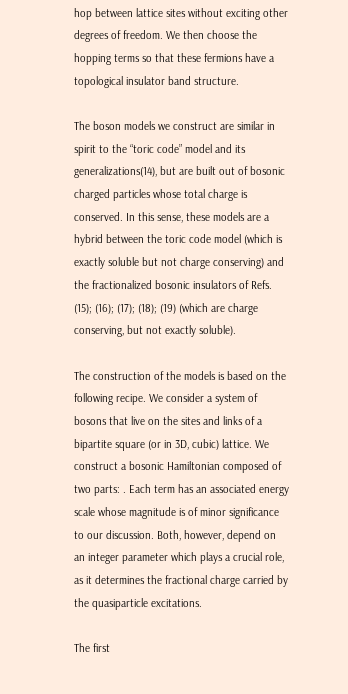hop between lattice sites without exciting other degrees of freedom. We then choose the hopping terms so that these fermions have a topological insulator band structure.

The boson models we construct are similar in spirit to the “toric code” model and its generalizations(14), but are built out of bosonic charged particles whose total charge is conserved. In this sense, these models are a hybrid between the toric code model (which is exactly soluble but not charge conserving) and the fractionalized bosonic insulators of Refs. (15); (16); (17); (18); (19) (which are charge conserving, but not exactly soluble).

The construction of the models is based on the following recipe. We consider a system of bosons that live on the sites and links of a bipartite square (or in 3D, cubic) lattice. We construct a bosonic Hamiltonian composed of two parts: . Each term has an associated energy scale whose magnitude is of minor significance to our discussion. Both, however, depend on an integer parameter which plays a crucial role, as it determines the fractional charge carried by the quasiparticle excitations.

The first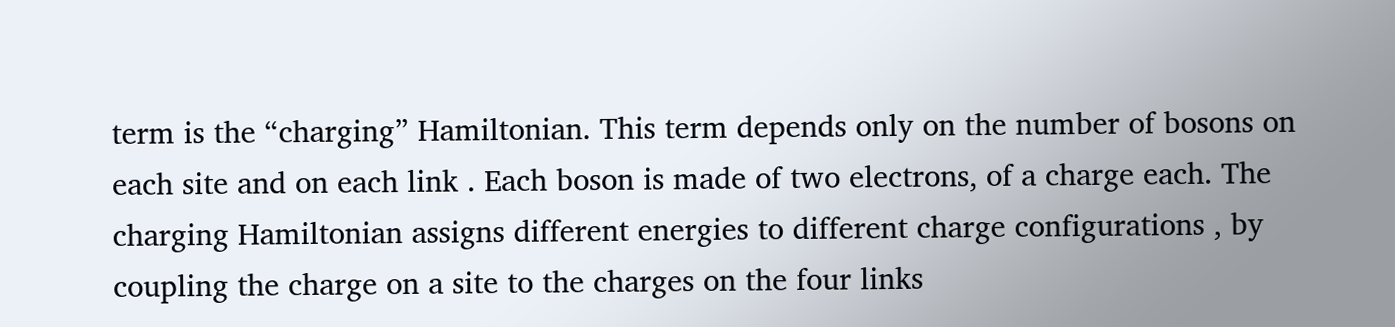term is the “charging” Hamiltonian. This term depends only on the number of bosons on each site and on each link . Each boson is made of two electrons, of a charge each. The charging Hamiltonian assigns different energies to different charge configurations , by coupling the charge on a site to the charges on the four links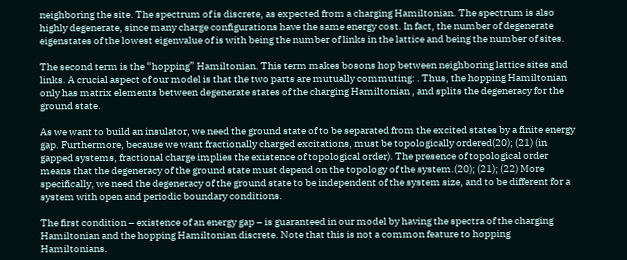neighboring the site. The spectrum of is discrete, as expected from a charging Hamiltonian. The spectrum is also highly degenerate, since many charge configurations have the same energy cost. In fact, the number of degenerate eigenstates of the lowest eigenvalue of is with being the number of links in the lattice and being the number of sites.

The second term is the “hopping” Hamiltonian. This term makes bosons hop between neighboring lattice sites and links. A crucial aspect of our model is that the two parts are mutually commuting: . Thus, the hopping Hamiltonian only has matrix elements between degenerate states of the charging Hamiltonian , and splits the degeneracy for the ground state.

As we want to build an insulator, we need the ground state of to be separated from the excited states by a finite energy gap. Furthermore, because we want fractionally charged excitations, must be topologically ordered(20); (21) (in gapped systems, fractional charge implies the existence of topological order). The presence of topological order means that the degeneracy of the ground state must depend on the topology of the system.(20); (21); (22) More specifically, we need the degeneracy of the ground state to be independent of the system size, and to be different for a system with open and periodic boundary conditions.

The first condition – existence of an energy gap – is guaranteed in our model by having the spectra of the charging Hamiltonian and the hopping Hamiltonian discrete. Note that this is not a common feature to hopping Hamiltonians.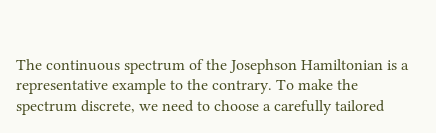The continuous spectrum of the Josephson Hamiltonian is a representative example to the contrary. To make the spectrum discrete, we need to choose a carefully tailored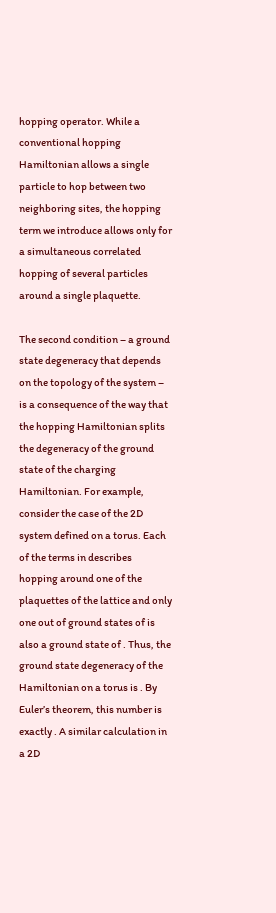hopping operator. While a conventional hopping Hamiltonian allows a single particle to hop between two neighboring sites, the hopping term we introduce allows only for a simultaneous correlated hopping of several particles around a single plaquette.

The second condition – a ground state degeneracy that depends on the topology of the system – is a consequence of the way that the hopping Hamiltonian splits the degeneracy of the ground state of the charging Hamiltonian. For example, consider the case of the 2D system defined on a torus. Each of the terms in describes hopping around one of the plaquettes of the lattice and only one out of ground states of is also a ground state of . Thus, the ground state degeneracy of the Hamiltonian on a torus is . By Euler’s theorem, this number is exactly . A similar calculation in a 2D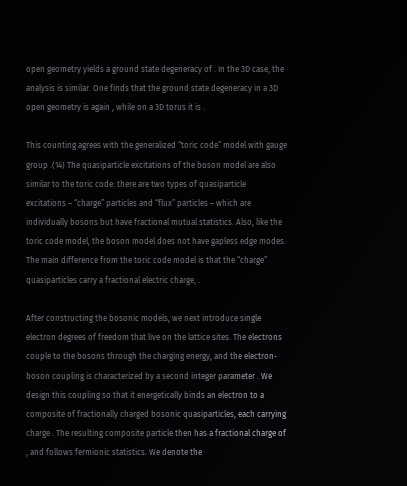open geometry yields a ground state degeneracy of . In the 3D case, the analysis is similar. One finds that the ground state degeneracy in a 3D open geometry is again , while on a 3D torus it is .

This counting agrees with the generalized “toric code” model with gauge group .(14) The quasiparticle excitations of the boson model are also similar to the toric code: there are two types of quasiparticle excitations – “charge” particles and “flux” particles – which are individually bosons but have fractional mutual statistics. Also, like the toric code model, the boson model does not have gapless edge modes. The main difference from the toric code model is that the “charge” quasiparticles carry a fractional electric charge, .

After constructing the bosonic models, we next introduce single electron degrees of freedom that live on the lattice sites. The electrons couple to the bosons through the charging energy, and the electron-boson coupling is characterized by a second integer parameter . We design this coupling so that it energetically binds an electron to a composite of fractionally charged bosonic quasiparticles, each carrying charge . The resulting composite particle then has a fractional charge of , and follows fermionic statistics. We denote the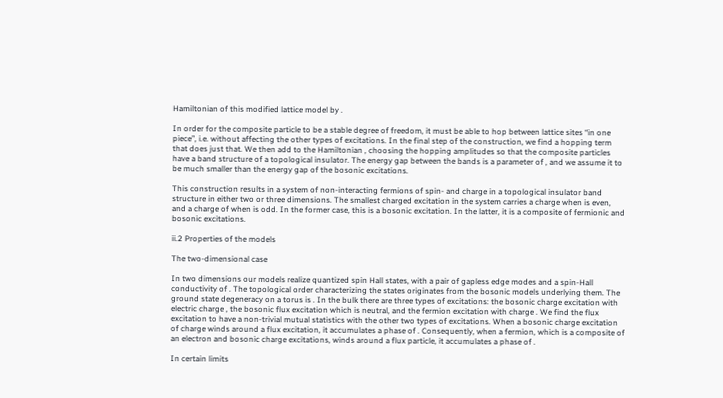Hamiltonian of this modified lattice model by .

In order for the composite particle to be a stable degree of freedom, it must be able to hop between lattice sites “in one piece”, i.e. without affecting the other types of excitations. In the final step of the construction, we find a hopping term that does just that. We then add to the Hamiltonian , choosing the hopping amplitudes so that the composite particles have a band structure of a topological insulator. The energy gap between the bands is a parameter of , and we assume it to be much smaller than the energy gap of the bosonic excitations.

This construction results in a system of non-interacting fermions of spin- and charge in a topological insulator band structure in either two or three dimensions. The smallest charged excitation in the system carries a charge when is even, and a charge of when is odd. In the former case, this is a bosonic excitation. In the latter, it is a composite of fermionic and bosonic excitations.

ii.2 Properties of the models

The two-dimensional case

In two dimensions our models realize quantized spin Hall states, with a pair of gapless edge modes and a spin-Hall conductivity of . The topological order characterizing the states originates from the bosonic models underlying them. The ground state degeneracy on a torus is . In the bulk there are three types of excitations: the bosonic charge excitation with electric charge , the bosonic flux excitation which is neutral, and the fermion excitation with charge . We find the flux excitation to have a non-trivial mutual statistics with the other two types of excitations. When a bosonic charge excitation of charge winds around a flux excitation, it accumulates a phase of . Consequently, when a fermion, which is a composite of an electron and bosonic charge excitations, winds around a flux particle, it accumulates a phase of .

In certain limits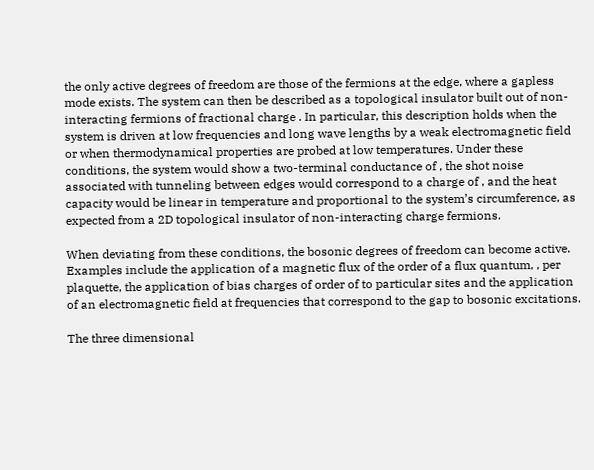the only active degrees of freedom are those of the fermions at the edge, where a gapless mode exists. The system can then be described as a topological insulator built out of non-interacting fermions of fractional charge . In particular, this description holds when the system is driven at low frequencies and long wave lengths by a weak electromagnetic field or when thermodynamical properties are probed at low temperatures. Under these conditions, the system would show a two-terminal conductance of , the shot noise associated with tunneling between edges would correspond to a charge of , and the heat capacity would be linear in temperature and proportional to the system’s circumference, as expected from a 2D topological insulator of non-interacting charge fermions.

When deviating from these conditions, the bosonic degrees of freedom can become active. Examples include the application of a magnetic flux of the order of a flux quantum, , per plaquette, the application of bias charges of order of to particular sites and the application of an electromagnetic field at frequencies that correspond to the gap to bosonic excitations.

The three dimensional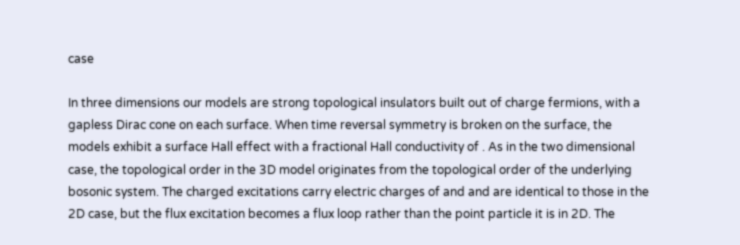case

In three dimensions our models are strong topological insulators built out of charge fermions, with a gapless Dirac cone on each surface. When time reversal symmetry is broken on the surface, the models exhibit a surface Hall effect with a fractional Hall conductivity of . As in the two dimensional case, the topological order in the 3D model originates from the topological order of the underlying bosonic system. The charged excitations carry electric charges of and and are identical to those in the 2D case, but the flux excitation becomes a flux loop rather than the point particle it is in 2D. The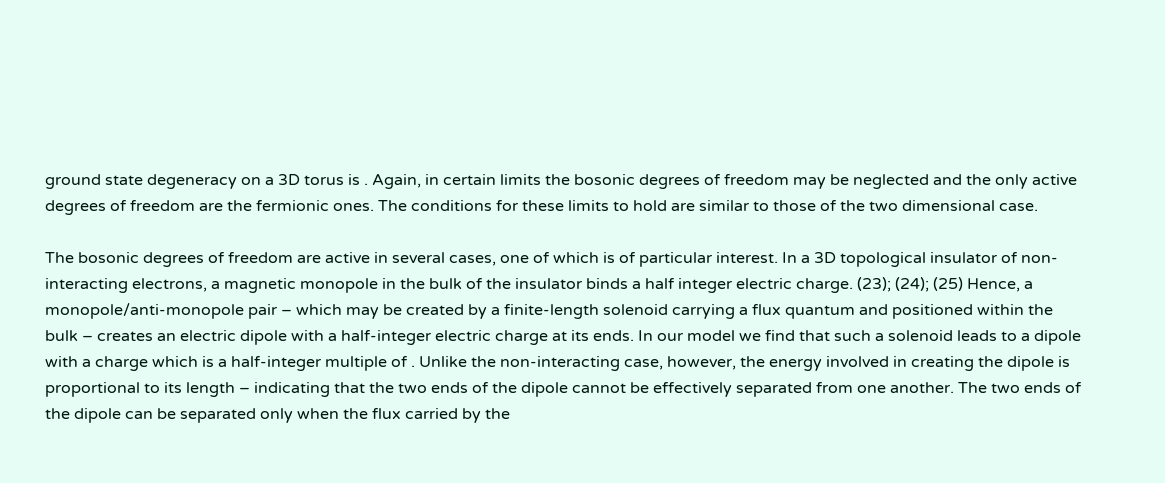ground state degeneracy on a 3D torus is . Again, in certain limits the bosonic degrees of freedom may be neglected and the only active degrees of freedom are the fermionic ones. The conditions for these limits to hold are similar to those of the two dimensional case.

The bosonic degrees of freedom are active in several cases, one of which is of particular interest. In a 3D topological insulator of non-interacting electrons, a magnetic monopole in the bulk of the insulator binds a half integer electric charge. (23); (24); (25) Hence, a monopole/anti-monopole pair – which may be created by a finite-length solenoid carrying a flux quantum and positioned within the bulk – creates an electric dipole with a half-integer electric charge at its ends. In our model we find that such a solenoid leads to a dipole with a charge which is a half-integer multiple of . Unlike the non-interacting case, however, the energy involved in creating the dipole is proportional to its length – indicating that the two ends of the dipole cannot be effectively separated from one another. The two ends of the dipole can be separated only when the flux carried by the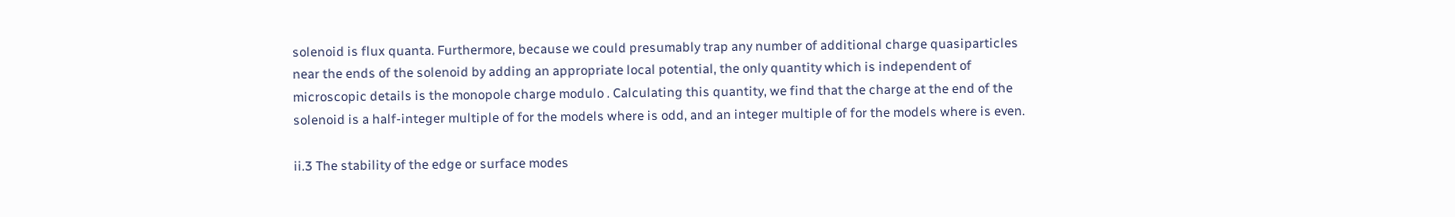solenoid is flux quanta. Furthermore, because we could presumably trap any number of additional charge quasiparticles near the ends of the solenoid by adding an appropriate local potential, the only quantity which is independent of microscopic details is the monopole charge modulo . Calculating this quantity, we find that the charge at the end of the solenoid is a half-integer multiple of for the models where is odd, and an integer multiple of for the models where is even.

ii.3 The stability of the edge or surface modes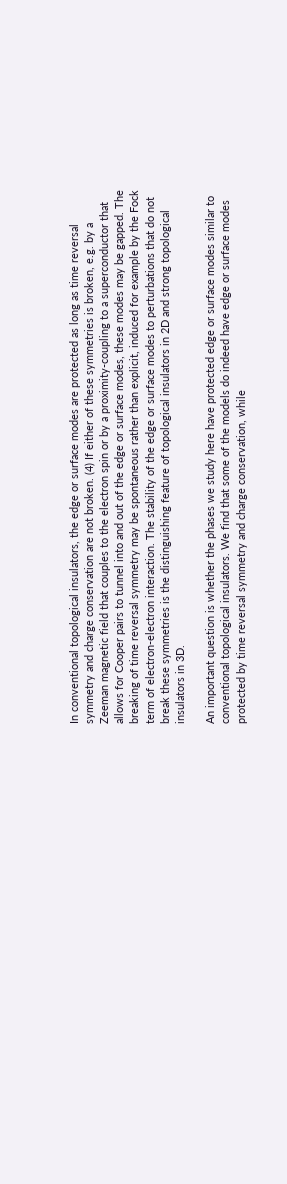In conventional topological insulators, the edge or surface modes are protected as long as time reversal symmetry and charge conservation are not broken. (4) If either of these symmetries is broken, e.g. by a Zeeman magnetic field that couples to the electron spin or by a proximity-coupling to a superconductor that allows for Cooper pairs to tunnel into and out of the edge or surface modes, these modes may be gapped. The breaking of time reversal symmetry may be spontaneous rather than explicit, induced for example by the Fock term of electron-electron interaction. The stability of the edge or surface modes to perturbations that do not break these symmetries is the distinguishing feature of topological insulators in 2D and strong topological insulators in 3D.

An important question is whether the phases we study here have protected edge or surface modes similar to conventional topological insulators. We find that some of the models do indeed have edge or surface modes protected by time reversal symmetry and charge conservation, while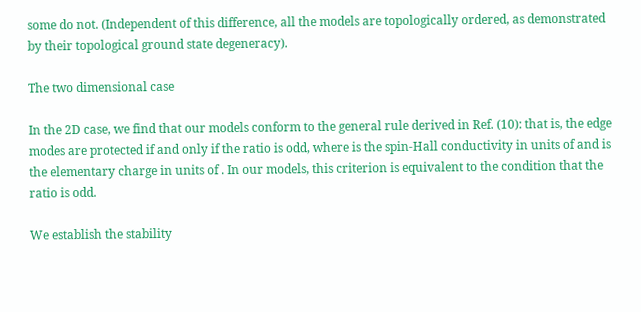some do not. (Independent of this difference, all the models are topologically ordered, as demonstrated by their topological ground state degeneracy).

The two dimensional case

In the 2D case, we find that our models conform to the general rule derived in Ref. (10): that is, the edge modes are protected if and only if the ratio is odd, where is the spin-Hall conductivity in units of and is the elementary charge in units of . In our models, this criterion is equivalent to the condition that the ratio is odd.

We establish the stability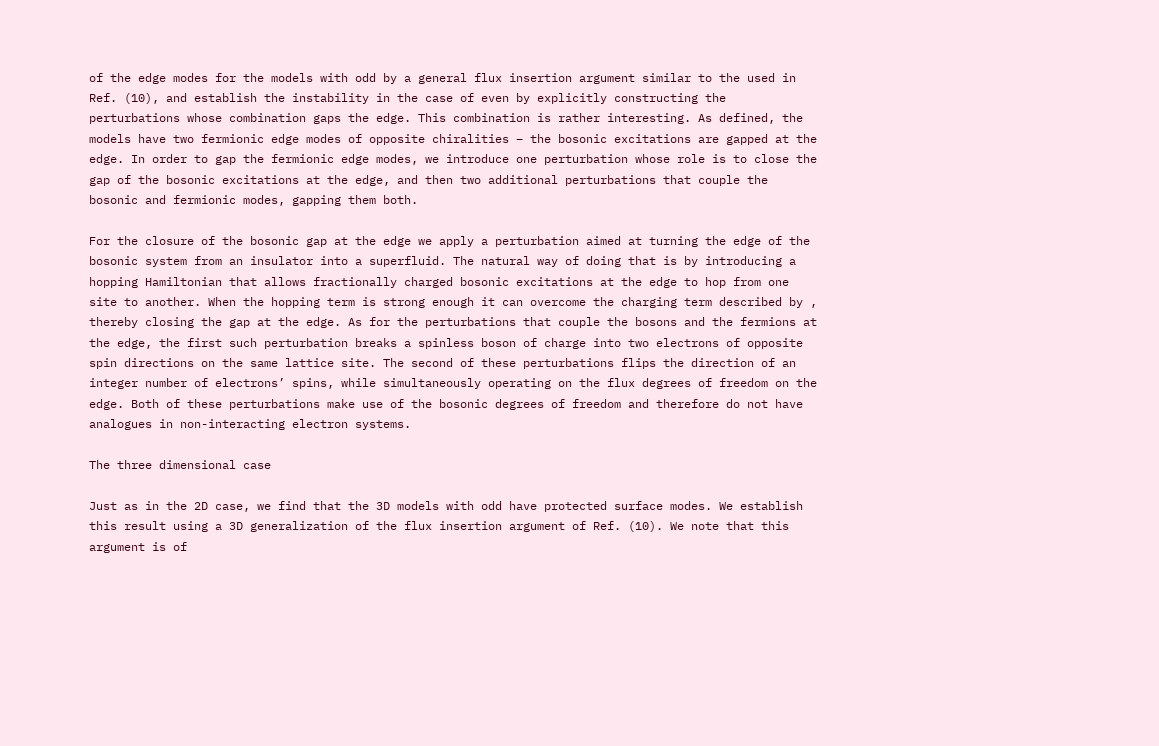of the edge modes for the models with odd by a general flux insertion argument similar to the used in Ref. (10), and establish the instability in the case of even by explicitly constructing the perturbations whose combination gaps the edge. This combination is rather interesting. As defined, the models have two fermionic edge modes of opposite chiralities – the bosonic excitations are gapped at the edge. In order to gap the fermionic edge modes, we introduce one perturbation whose role is to close the gap of the bosonic excitations at the edge, and then two additional perturbations that couple the bosonic and fermionic modes, gapping them both.

For the closure of the bosonic gap at the edge we apply a perturbation aimed at turning the edge of the bosonic system from an insulator into a superfluid. The natural way of doing that is by introducing a hopping Hamiltonian that allows fractionally charged bosonic excitations at the edge to hop from one site to another. When the hopping term is strong enough it can overcome the charging term described by , thereby closing the gap at the edge. As for the perturbations that couple the bosons and the fermions at the edge, the first such perturbation breaks a spinless boson of charge into two electrons of opposite spin directions on the same lattice site. The second of these perturbations flips the direction of an integer number of electrons’ spins, while simultaneously operating on the flux degrees of freedom on the edge. Both of these perturbations make use of the bosonic degrees of freedom and therefore do not have analogues in non-interacting electron systems.

The three dimensional case

Just as in the 2D case, we find that the 3D models with odd have protected surface modes. We establish this result using a 3D generalization of the flux insertion argument of Ref. (10). We note that this argument is of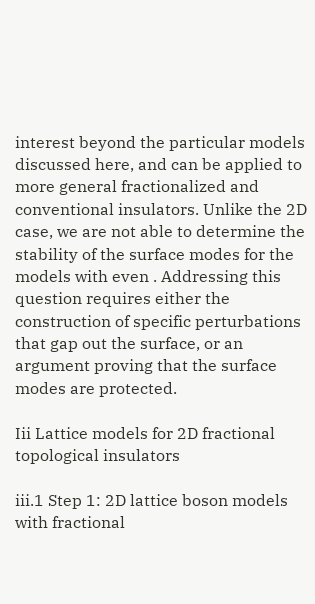interest beyond the particular models discussed here, and can be applied to more general fractionalized and conventional insulators. Unlike the 2D case, we are not able to determine the stability of the surface modes for the models with even . Addressing this question requires either the construction of specific perturbations that gap out the surface, or an argument proving that the surface modes are protected.

Iii Lattice models for 2D fractional topological insulators

iii.1 Step 1: 2D lattice boson models with fractional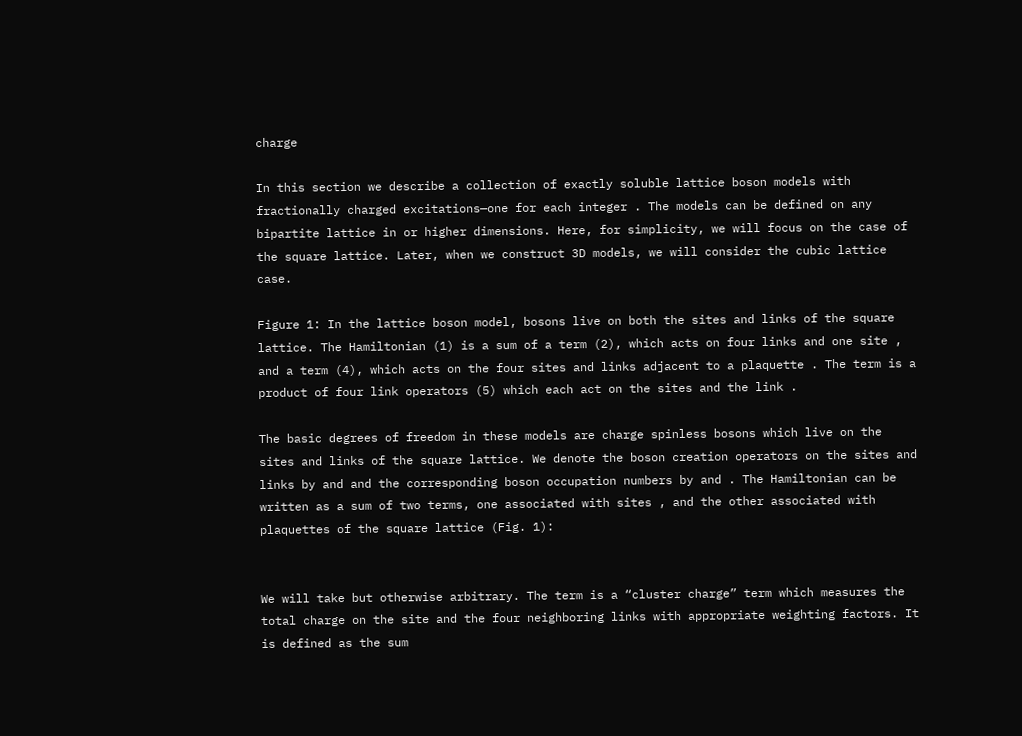charge

In this section we describe a collection of exactly soluble lattice boson models with fractionally charged excitations—one for each integer . The models can be defined on any bipartite lattice in or higher dimensions. Here, for simplicity, we will focus on the case of the square lattice. Later, when we construct 3D models, we will consider the cubic lattice case.

Figure 1: In the lattice boson model, bosons live on both the sites and links of the square lattice. The Hamiltonian (1) is a sum of a term (2), which acts on four links and one site , and a term (4), which acts on the four sites and links adjacent to a plaquette . The term is a product of four link operators (5) which each act on the sites and the link .

The basic degrees of freedom in these models are charge spinless bosons which live on the sites and links of the square lattice. We denote the boson creation operators on the sites and links by and and the corresponding boson occupation numbers by and . The Hamiltonian can be written as a sum of two terms, one associated with sites , and the other associated with plaquettes of the square lattice (Fig. 1):


We will take but otherwise arbitrary. The term is a “cluster charge” term which measures the total charge on the site and the four neighboring links with appropriate weighting factors. It is defined as the sum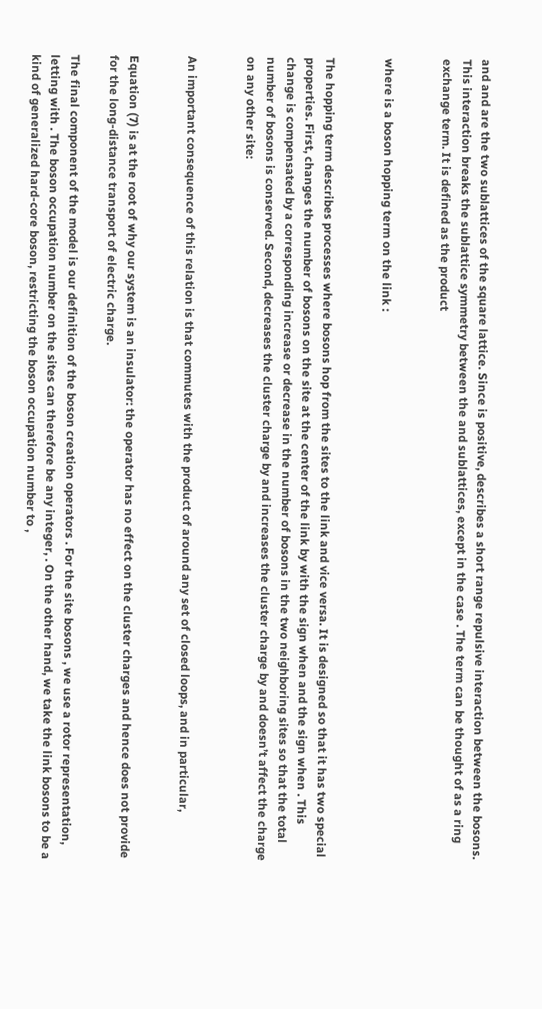and and are the two sublattices of the square lattice. Since is positive, describes a short range repulsive interaction between the bosons. This interaction breaks the sublattice symmetry between the and sublattices, except in the case . The term can be thought of as a ring exchange term. It is defined as the product


where is a boson hopping term on the link :


The hopping term describes processes where bosons hop from the sites to the link and vice versa. It is designed so that it has two special properties. First, changes the number of bosons on the site at the center of the link by with the sign when and the sign when . This change is compensated by a corresponding increase or decrease in the number of bosons in the two neighboring sites so that the total number of bosons is conserved. Second, decreases the cluster charge by and increases the cluster charge by and doesn’t affect the charge on any other site:


An important consequence of this relation is that commutes with the product of around any set of closed loops, and in particular,


Equation (7) is at the root of why our system is an insulator: the operator has no effect on the cluster charges and hence does not provide for the long-distance transport of electric charge.

The final component of the model is our definition of the boson creation operators . For the site bosons , we use a rotor representation, letting with . The boson occupation number on the sites can therefore be any integer, . On the other hand, we take the link bosons to be a kind of generalized hard-core boson, restricting the boson occupation number to ,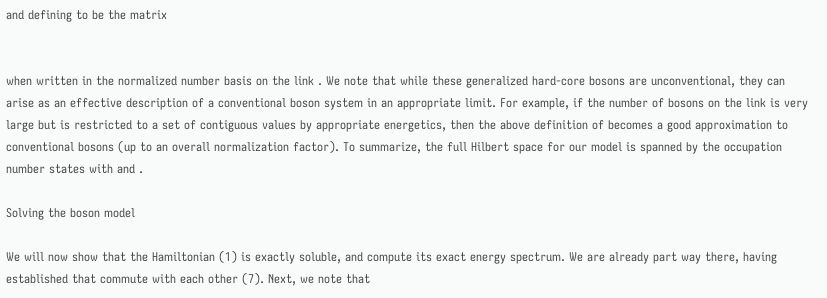and defining to be the matrix


when written in the normalized number basis on the link . We note that while these generalized hard-core bosons are unconventional, they can arise as an effective description of a conventional boson system in an appropriate limit. For example, if the number of bosons on the link is very large but is restricted to a set of contiguous values by appropriate energetics, then the above definition of becomes a good approximation to conventional bosons (up to an overall normalization factor). To summarize, the full Hilbert space for our model is spanned by the occupation number states with and .

Solving the boson model

We will now show that the Hamiltonian (1) is exactly soluble, and compute its exact energy spectrum. We are already part way there, having established that commute with each other (7). Next, we note that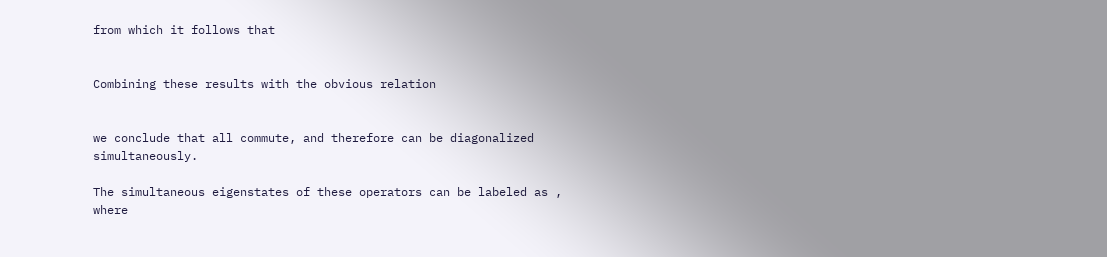from which it follows that


Combining these results with the obvious relation


we conclude that all commute, and therefore can be diagonalized simultaneously.

The simultaneous eigenstates of these operators can be labeled as , where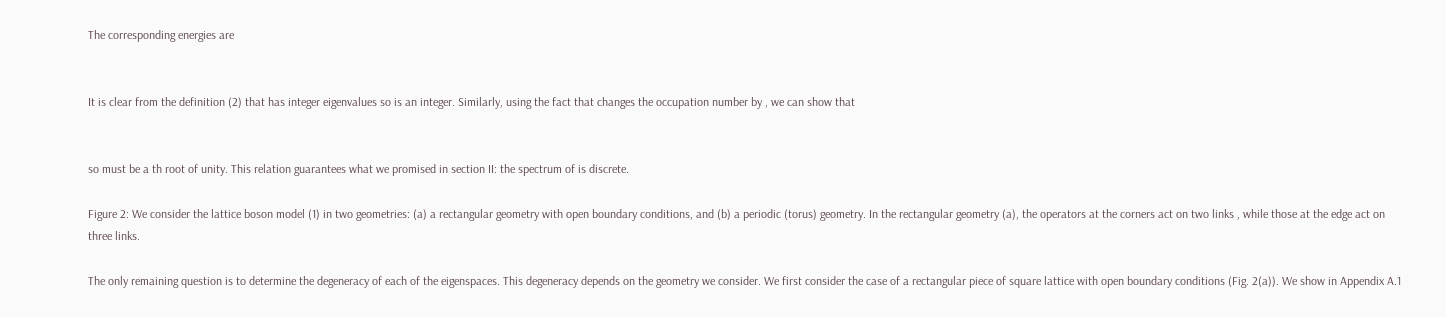The corresponding energies are


It is clear from the definition (2) that has integer eigenvalues so is an integer. Similarly, using the fact that changes the occupation number by , we can show that


so must be a th root of unity. This relation guarantees what we promised in section II: the spectrum of is discrete.

Figure 2: We consider the lattice boson model (1) in two geometries: (a) a rectangular geometry with open boundary conditions, and (b) a periodic (torus) geometry. In the rectangular geometry (a), the operators at the corners act on two links , while those at the edge act on three links.

The only remaining question is to determine the degeneracy of each of the eigenspaces. This degeneracy depends on the geometry we consider. We first consider the case of a rectangular piece of square lattice with open boundary conditions (Fig. 2(a)). We show in Appendix A.1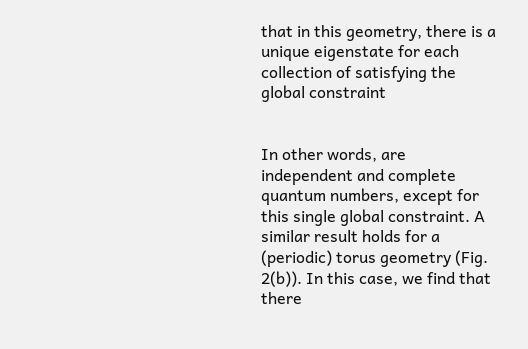that in this geometry, there is a unique eigenstate for each collection of satisfying the global constraint


In other words, are independent and complete quantum numbers, except for this single global constraint. A similar result holds for a (periodic) torus geometry (Fig. 2(b)). In this case, we find that there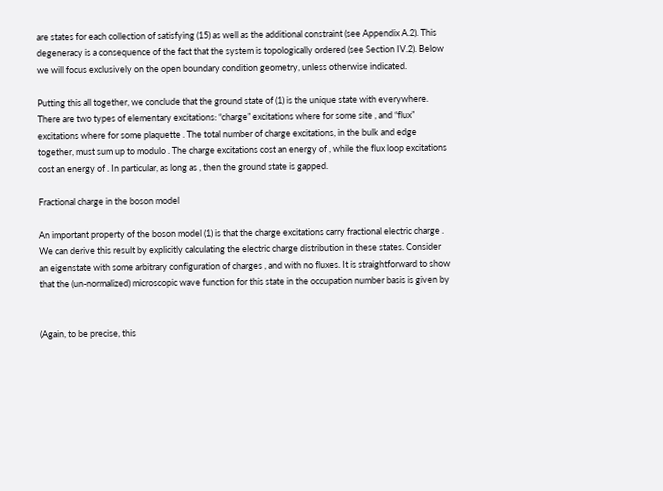are states for each collection of satisfying (15) as well as the additional constraint (see Appendix A.2). This degeneracy is a consequence of the fact that the system is topologically ordered (see Section IV.2). Below we will focus exclusively on the open boundary condition geometry, unless otherwise indicated.

Putting this all together, we conclude that the ground state of (1) is the unique state with everywhere. There are two types of elementary excitations: “charge” excitations where for some site , and “flux” excitations where for some plaquette . The total number of charge excitations, in the bulk and edge together, must sum up to modulo . The charge excitations cost an energy of , while the flux loop excitations cost an energy of . In particular, as long as , then the ground state is gapped.

Fractional charge in the boson model

An important property of the boson model (1) is that the charge excitations carry fractional electric charge . We can derive this result by explicitly calculating the electric charge distribution in these states. Consider an eigenstate with some arbitrary configuration of charges , and with no fluxes. It is straightforward to show that the (un-normalized) microscopic wave function for this state in the occupation number basis is given by


(Again, to be precise, this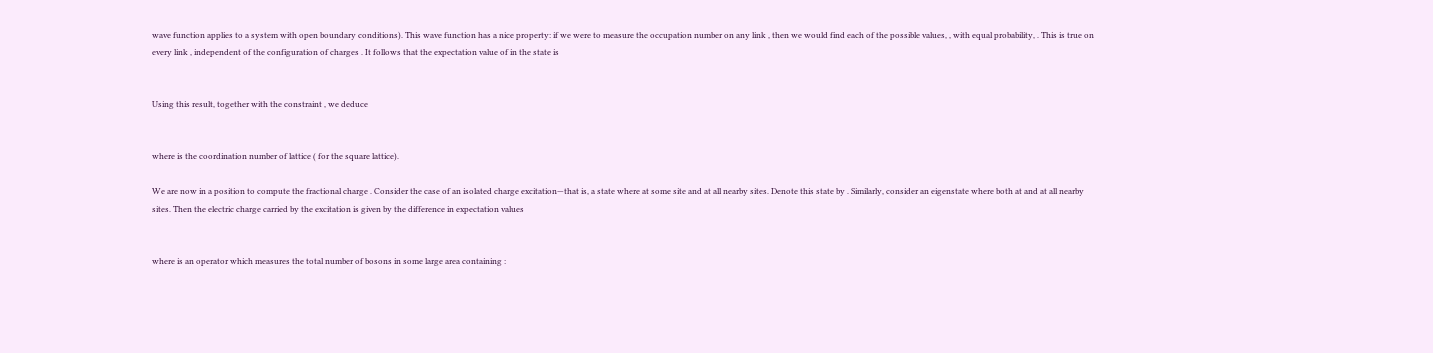wave function applies to a system with open boundary conditions). This wave function has a nice property: if we were to measure the occupation number on any link , then we would find each of the possible values, , with equal probability, . This is true on every link , independent of the configuration of charges . It follows that the expectation value of in the state is


Using this result, together with the constraint , we deduce


where is the coordination number of lattice ( for the square lattice).

We are now in a position to compute the fractional charge . Consider the case of an isolated charge excitation—that is, a state where at some site and at all nearby sites. Denote this state by . Similarly, consider an eigenstate where both at and at all nearby sites. Then the electric charge carried by the excitation is given by the difference in expectation values


where is an operator which measures the total number of bosons in some large area containing :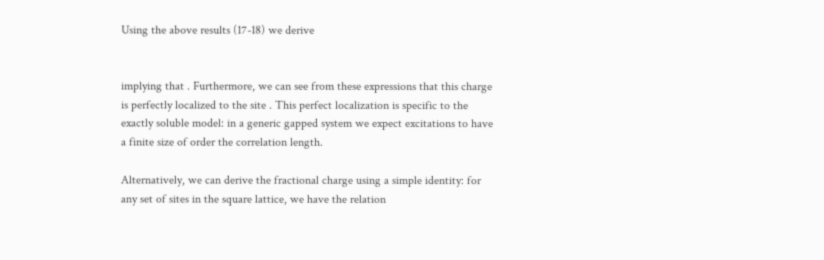Using the above results (17-18) we derive


implying that . Furthermore, we can see from these expressions that this charge is perfectly localized to the site . This perfect localization is specific to the exactly soluble model: in a generic gapped system we expect excitations to have a finite size of order the correlation length.

Alternatively, we can derive the fractional charge using a simple identity: for any set of sites in the square lattice, we have the relation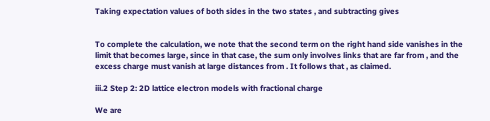Taking expectation values of both sides in the two states , and subtracting gives


To complete the calculation, we note that the second term on the right hand side vanishes in the limit that becomes large, since in that case, the sum only involves links that are far from , and the excess charge must vanish at large distances from . It follows that , as claimed.

iii.2 Step 2: 2D lattice electron models with fractional charge

We are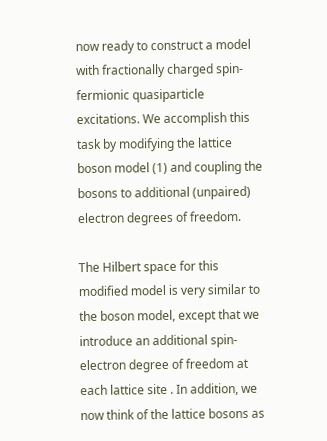now ready to construct a model with fractionally charged spin- fermionic quasiparticle excitations. We accomplish this task by modifying the lattice boson model (1) and coupling the bosons to additional (unpaired) electron degrees of freedom.

The Hilbert space for this modified model is very similar to the boson model, except that we introduce an additional spin- electron degree of freedom at each lattice site . In addition, we now think of the lattice bosons as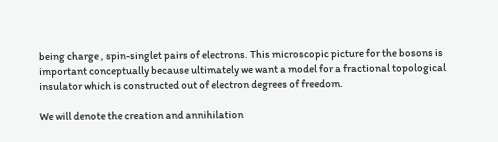being charge , spin-singlet pairs of electrons. This microscopic picture for the bosons is important conceptually because ultimately we want a model for a fractional topological insulator which is constructed out of electron degrees of freedom.

We will denote the creation and annihilation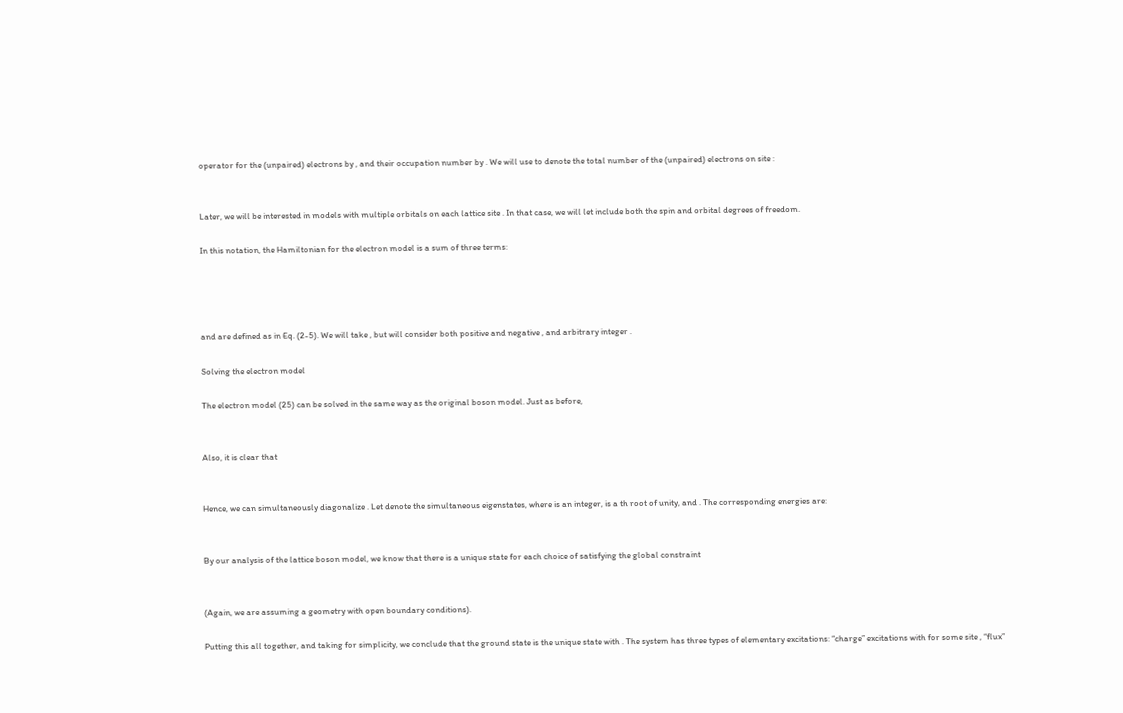operator for the (unpaired) electrons by , and their occupation number by . We will use to denote the total number of the (unpaired) electrons on site :


Later, we will be interested in models with multiple orbitals on each lattice site . In that case, we will let include both the spin and orbital degrees of freedom.

In this notation, the Hamiltonian for the electron model is a sum of three terms:




and are defined as in Eq. (2-5). We will take , but will consider both positive and negative , and arbitrary integer .

Solving the electron model

The electron model (25) can be solved in the same way as the original boson model. Just as before,


Also, it is clear that


Hence, we can simultaneously diagonalize . Let denote the simultaneous eigenstates, where is an integer, is a th root of unity, and . The corresponding energies are:


By our analysis of the lattice boson model, we know that there is a unique state for each choice of satisfying the global constraint


(Again, we are assuming a geometry with open boundary conditions).

Putting this all together, and taking for simplicity, we conclude that the ground state is the unique state with . The system has three types of elementary excitations: “charge” excitations with for some site , “flux”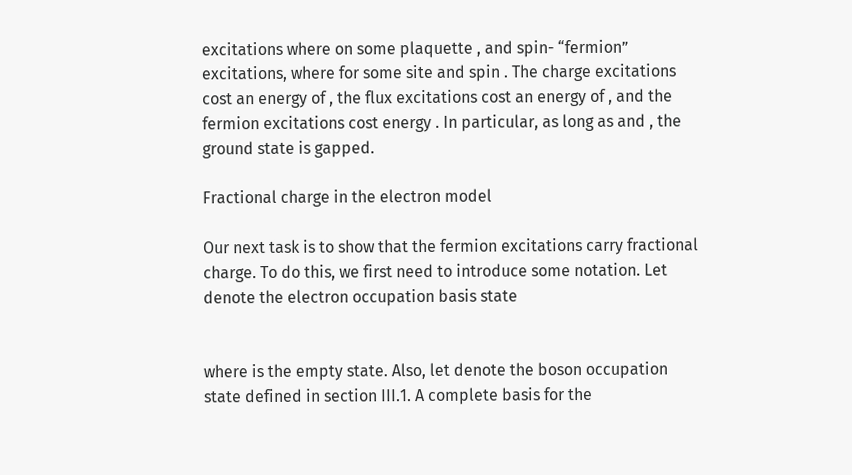excitations where on some plaquette , and spin- “fermion” excitations, where for some site and spin . The charge excitations cost an energy of , the flux excitations cost an energy of , and the fermion excitations cost energy . In particular, as long as and , the ground state is gapped.

Fractional charge in the electron model

Our next task is to show that the fermion excitations carry fractional charge. To do this, we first need to introduce some notation. Let denote the electron occupation basis state


where is the empty state. Also, let denote the boson occupation state defined in section III.1. A complete basis for the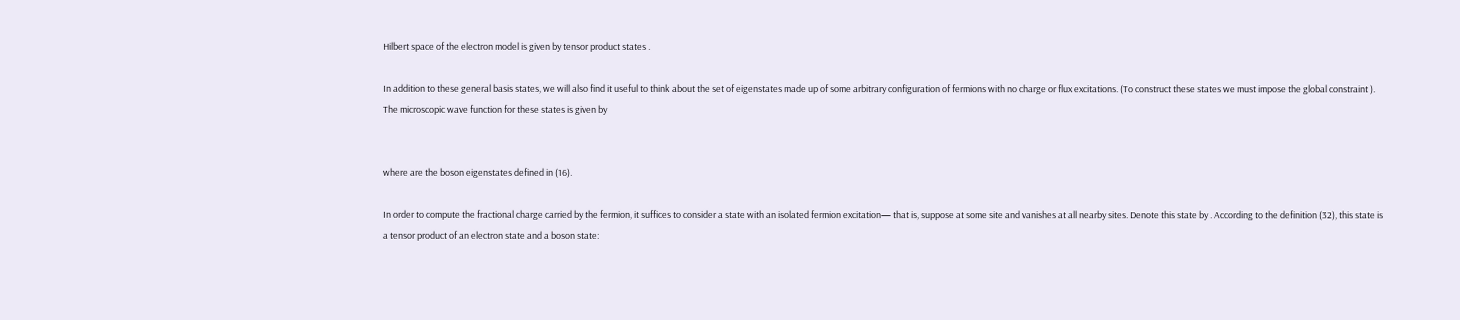Hilbert space of the electron model is given by tensor product states .

In addition to these general basis states, we will also find it useful to think about the set of eigenstates made up of some arbitrary configuration of fermions with no charge or flux excitations. (To construct these states we must impose the global constraint ). The microscopic wave function for these states is given by


where are the boson eigenstates defined in (16).

In order to compute the fractional charge carried by the fermion, it suffices to consider a state with an isolated fermion excitation— that is, suppose at some site and vanishes at all nearby sites. Denote this state by . According to the definition (32), this state is a tensor product of an electron state and a boson state: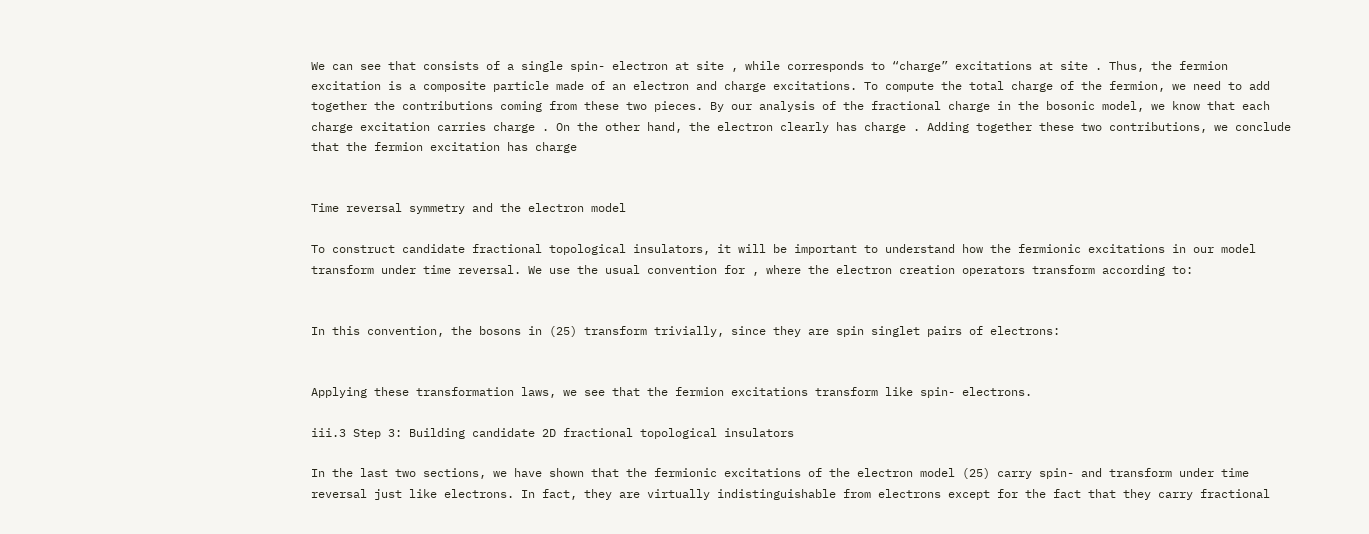We can see that consists of a single spin- electron at site , while corresponds to “charge” excitations at site . Thus, the fermion excitation is a composite particle made of an electron and charge excitations. To compute the total charge of the fermion, we need to add together the contributions coming from these two pieces. By our analysis of the fractional charge in the bosonic model, we know that each charge excitation carries charge . On the other hand, the electron clearly has charge . Adding together these two contributions, we conclude that the fermion excitation has charge


Time reversal symmetry and the electron model

To construct candidate fractional topological insulators, it will be important to understand how the fermionic excitations in our model transform under time reversal. We use the usual convention for , where the electron creation operators transform according to:


In this convention, the bosons in (25) transform trivially, since they are spin singlet pairs of electrons:


Applying these transformation laws, we see that the fermion excitations transform like spin- electrons.

iii.3 Step 3: Building candidate 2D fractional topological insulators

In the last two sections, we have shown that the fermionic excitations of the electron model (25) carry spin- and transform under time reversal just like electrons. In fact, they are virtually indistinguishable from electrons except for the fact that they carry fractional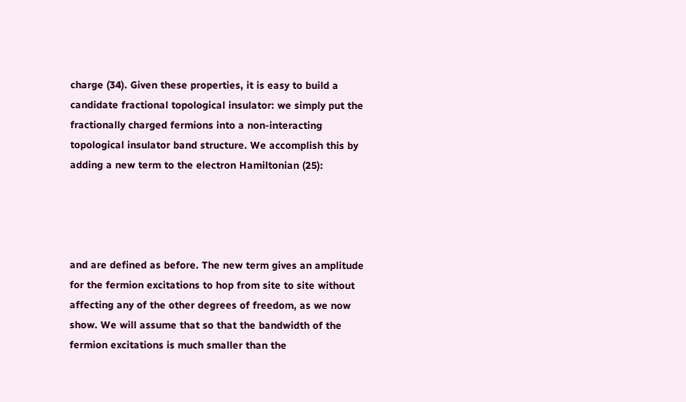charge (34). Given these properties, it is easy to build a candidate fractional topological insulator: we simply put the fractionally charged fermions into a non-interacting topological insulator band structure. We accomplish this by adding a new term to the electron Hamiltonian (25):




and are defined as before. The new term gives an amplitude for the fermion excitations to hop from site to site without affecting any of the other degrees of freedom, as we now show. We will assume that so that the bandwidth of the fermion excitations is much smaller than the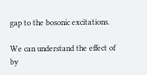gap to the bosonic excitations.

We can understand the effect of by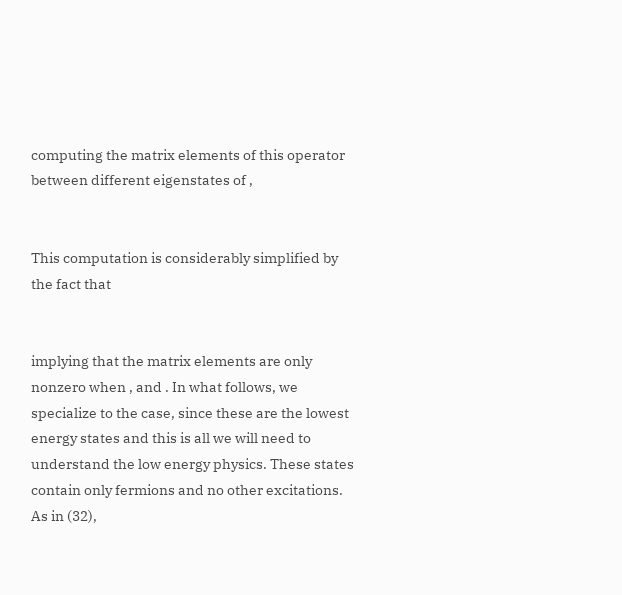computing the matrix elements of this operator between different eigenstates of ,


This computation is considerably simplified by the fact that


implying that the matrix elements are only nonzero when , and . In what follows, we specialize to the case, since these are the lowest energy states and this is all we will need to understand the low energy physics. These states contain only fermions and no other excitations. As in (32),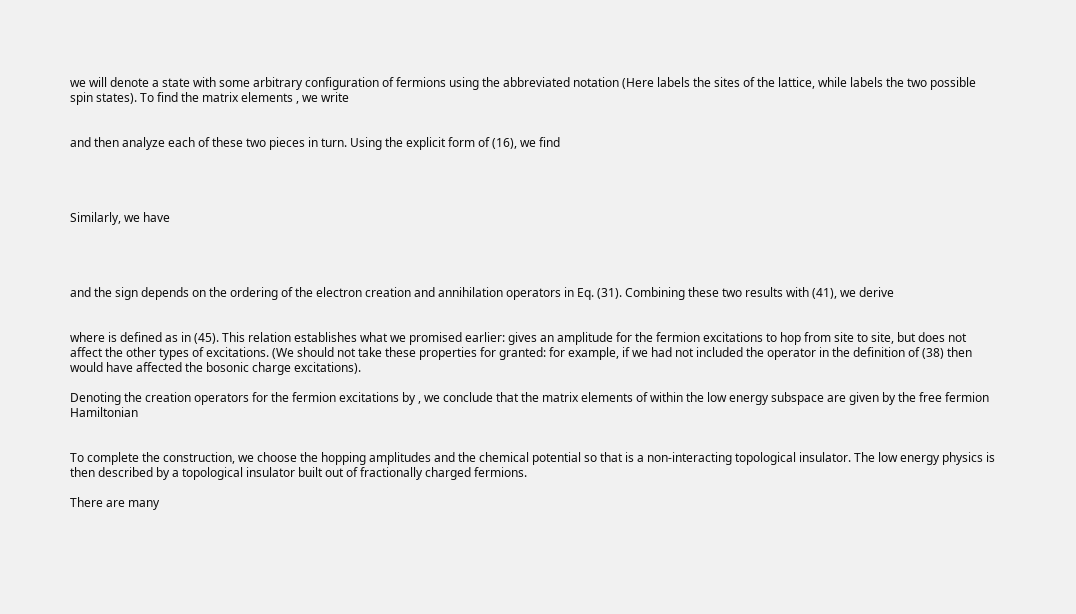we will denote a state with some arbitrary configuration of fermions using the abbreviated notation (Here labels the sites of the lattice, while labels the two possible spin states). To find the matrix elements , we write


and then analyze each of these two pieces in turn. Using the explicit form of (16), we find




Similarly, we have




and the sign depends on the ordering of the electron creation and annihilation operators in Eq. (31). Combining these two results with (41), we derive


where is defined as in (45). This relation establishes what we promised earlier: gives an amplitude for the fermion excitations to hop from site to site, but does not affect the other types of excitations. (We should not take these properties for granted: for example, if we had not included the operator in the definition of (38) then would have affected the bosonic charge excitations).

Denoting the creation operators for the fermion excitations by , we conclude that the matrix elements of within the low energy subspace are given by the free fermion Hamiltonian


To complete the construction, we choose the hopping amplitudes and the chemical potential so that is a non-interacting topological insulator. The low energy physics is then described by a topological insulator built out of fractionally charged fermions.

There are many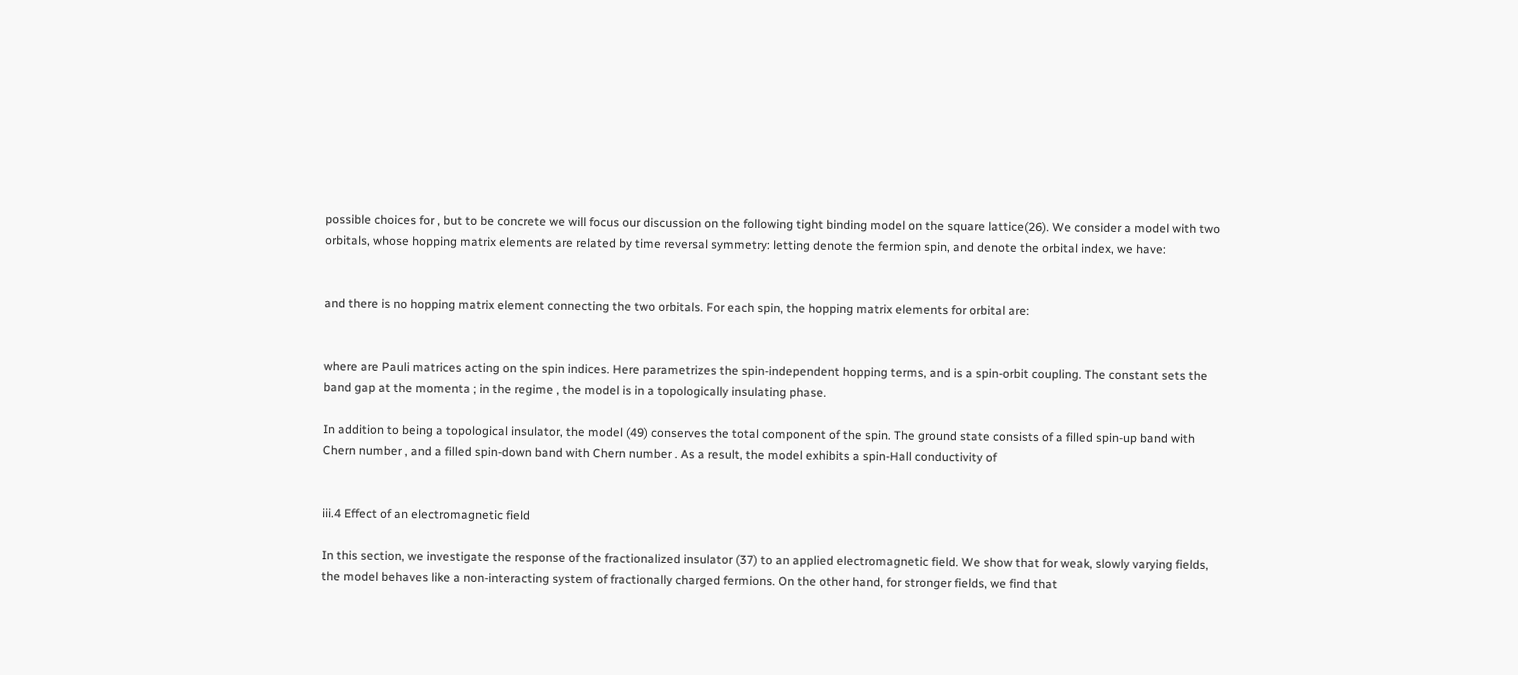possible choices for , but to be concrete we will focus our discussion on the following tight binding model on the square lattice(26). We consider a model with two orbitals, whose hopping matrix elements are related by time reversal symmetry: letting denote the fermion spin, and denote the orbital index, we have:


and there is no hopping matrix element connecting the two orbitals. For each spin, the hopping matrix elements for orbital are:


where are Pauli matrices acting on the spin indices. Here parametrizes the spin-independent hopping terms, and is a spin-orbit coupling. The constant sets the band gap at the momenta ; in the regime , the model is in a topologically insulating phase.

In addition to being a topological insulator, the model (49) conserves the total component of the spin. The ground state consists of a filled spin-up band with Chern number , and a filled spin-down band with Chern number . As a result, the model exhibits a spin-Hall conductivity of


iii.4 Effect of an electromagnetic field

In this section, we investigate the response of the fractionalized insulator (37) to an applied electromagnetic field. We show that for weak, slowly varying fields, the model behaves like a non-interacting system of fractionally charged fermions. On the other hand, for stronger fields, we find that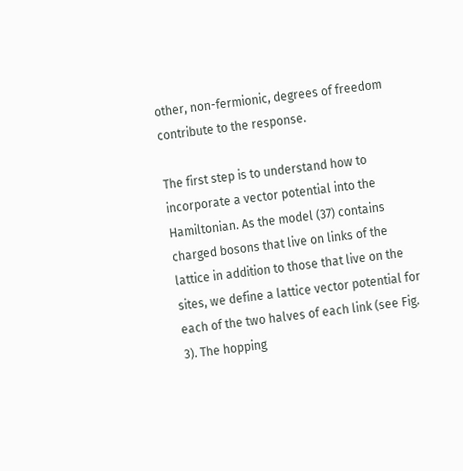other, non-fermionic, degrees of freedom contribute to the response.

The first step is to understand how to incorporate a vector potential into the Hamiltonian. As the model (37) contains charged bosons that live on links of the lattice in addition to those that live on the sites, we define a lattice vector potential for each of the two halves of each link (see Fig. 3). The hopping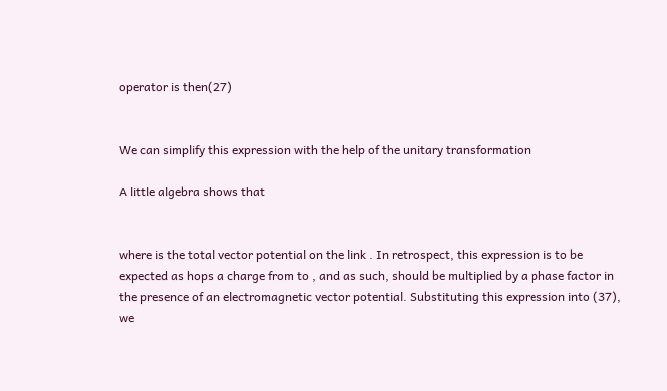operator is then(27)


We can simplify this expression with the help of the unitary transformation

A little algebra shows that


where is the total vector potential on the link . In retrospect, this expression is to be expected as hops a charge from to , and as such, should be multiplied by a phase factor in the presence of an electromagnetic vector potential. Substituting this expression into (37), we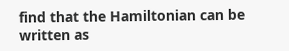find that the Hamiltonian can be written as